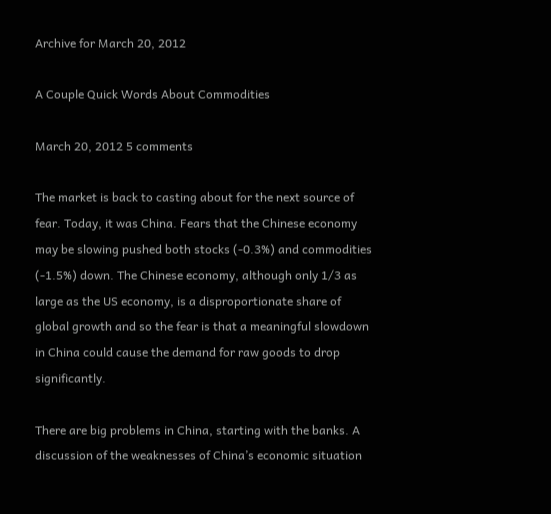Archive for March 20, 2012

A Couple Quick Words About Commodities

March 20, 2012 5 comments

The market is back to casting about for the next source of fear. Today, it was China. Fears that the Chinese economy may be slowing pushed both stocks (-0.3%) and commodities (-1.5%) down. The Chinese economy, although only 1/3 as large as the US economy, is a disproportionate share of global growth and so the fear is that a meaningful slowdown in China could cause the demand for raw goods to drop significantly.

There are big problems in China, starting with the banks. A discussion of the weaknesses of China’s economic situation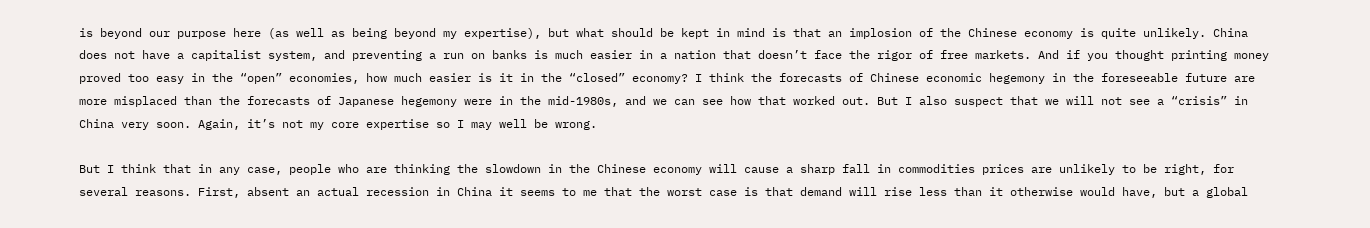is beyond our purpose here (as well as being beyond my expertise), but what should be kept in mind is that an implosion of the Chinese economy is quite unlikely. China does not have a capitalist system, and preventing a run on banks is much easier in a nation that doesn’t face the rigor of free markets. And if you thought printing money proved too easy in the “open” economies, how much easier is it in the “closed” economy? I think the forecasts of Chinese economic hegemony in the foreseeable future are more misplaced than the forecasts of Japanese hegemony were in the mid-1980s, and we can see how that worked out. But I also suspect that we will not see a “crisis” in China very soon. Again, it’s not my core expertise so I may well be wrong.

But I think that in any case, people who are thinking the slowdown in the Chinese economy will cause a sharp fall in commodities prices are unlikely to be right, for several reasons. First, absent an actual recession in China it seems to me that the worst case is that demand will rise less than it otherwise would have, but a global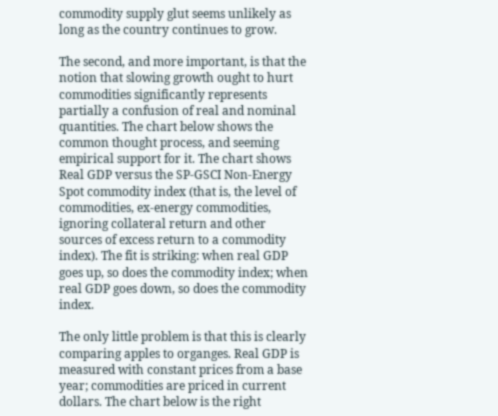commodity supply glut seems unlikely as long as the country continues to grow.

The second, and more important, is that the notion that slowing growth ought to hurt commodities significantly represents partially a confusion of real and nominal quantities. The chart below shows the common thought process, and seeming empirical support for it. The chart shows Real GDP versus the SP-GSCI Non-Energy Spot commodity index (that is, the level of commodities, ex-energy commodities, ignoring collateral return and other sources of excess return to a commodity index). The fit is striking: when real GDP goes up, so does the commodity index; when real GDP goes down, so does the commodity index.

The only little problem is that this is clearly comparing apples to organges. Real GDP is measured with constant prices from a base year; commodities are priced in current dollars. The chart below is the right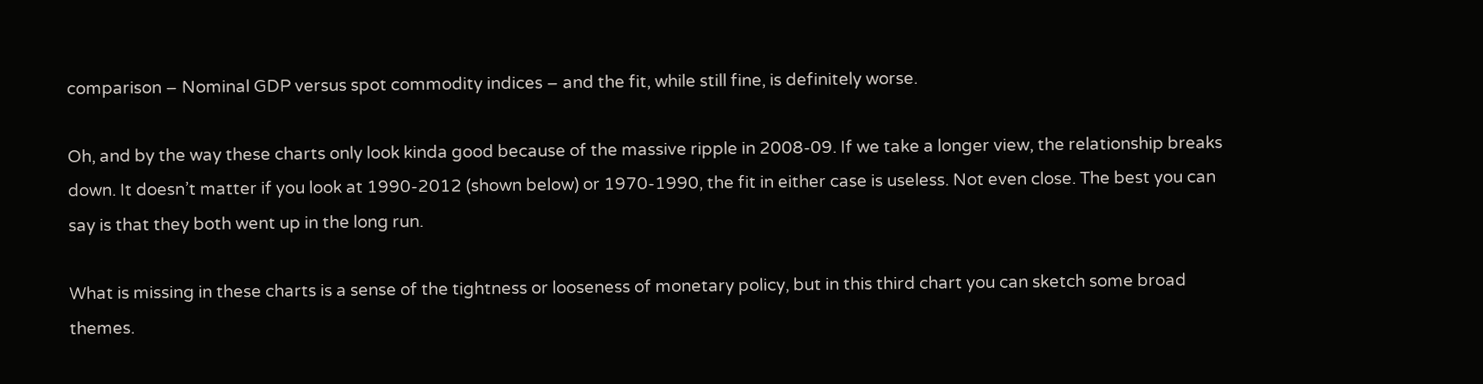comparison – Nominal GDP versus spot commodity indices – and the fit, while still fine, is definitely worse.

Oh, and by the way these charts only look kinda good because of the massive ripple in 2008-09. If we take a longer view, the relationship breaks down. It doesn’t matter if you look at 1990-2012 (shown below) or 1970-1990, the fit in either case is useless. Not even close. The best you can say is that they both went up in the long run.

What is missing in these charts is a sense of the tightness or looseness of monetary policy, but in this third chart you can sketch some broad themes.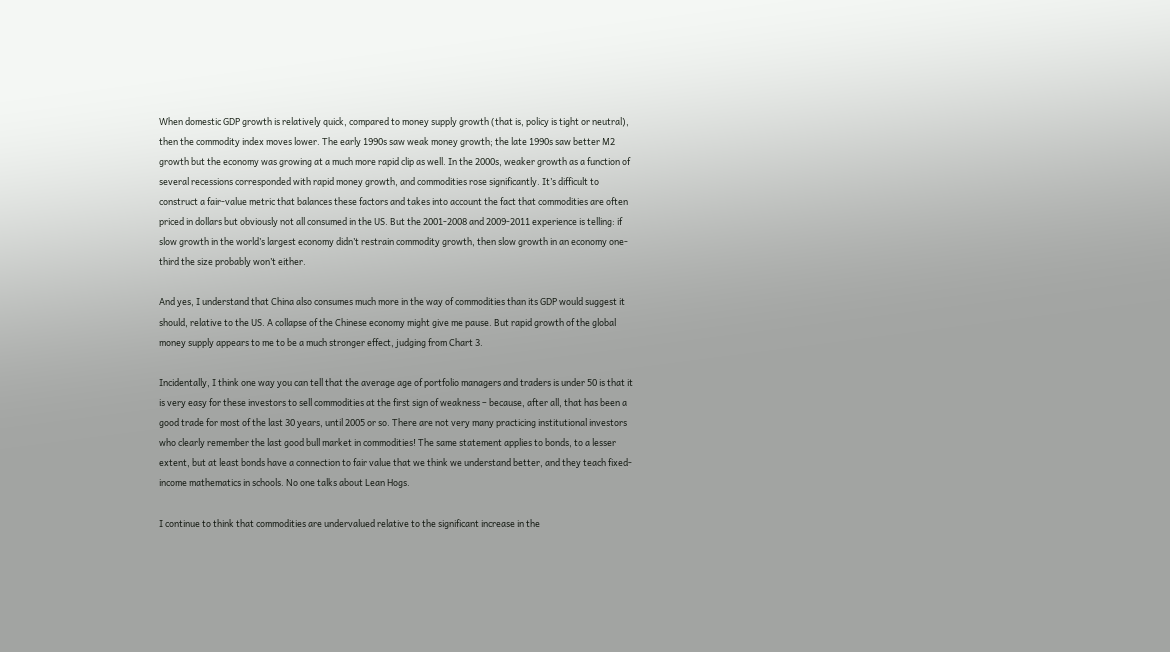When domestic GDP growth is relatively quick, compared to money supply growth (that is, policy is tight or neutral), then the commodity index moves lower. The early 1990s saw weak money growth; the late 1990s saw better M2 growth but the economy was growing at a much more rapid clip as well. In the 2000s, weaker growth as a function of several recessions corresponded with rapid money growth, and commodities rose significantly. It’s difficult to construct a fair-value metric that balances these factors and takes into account the fact that commodities are often priced in dollars but obviously not all consumed in the US. But the 2001-2008 and 2009-2011 experience is telling: if slow growth in the world’s largest economy didn’t restrain commodity growth, then slow growth in an economy one-third the size probably won’t either.

And yes, I understand that China also consumes much more in the way of commodities than its GDP would suggest it should, relative to the US. A collapse of the Chinese economy might give me pause. But rapid growth of the global money supply appears to me to be a much stronger effect, judging from Chart 3.

Incidentally, I think one way you can tell that the average age of portfolio managers and traders is under 50 is that it is very easy for these investors to sell commodities at the first sign of weakness – because, after all, that has been a good trade for most of the last 30 years, until 2005 or so. There are not very many practicing institutional investors who clearly remember the last good bull market in commodities! The same statement applies to bonds, to a lesser extent, but at least bonds have a connection to fair value that we think we understand better, and they teach fixed-income mathematics in schools. No one talks about Lean Hogs.

I continue to think that commodities are undervalued relative to the significant increase in the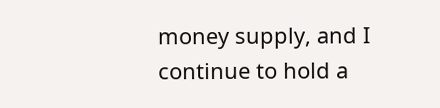money supply, and I continue to hold a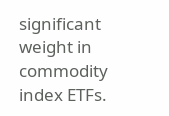significant weight in commodity index ETFs.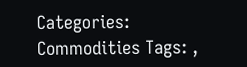Categories: Commodities Tags: ,